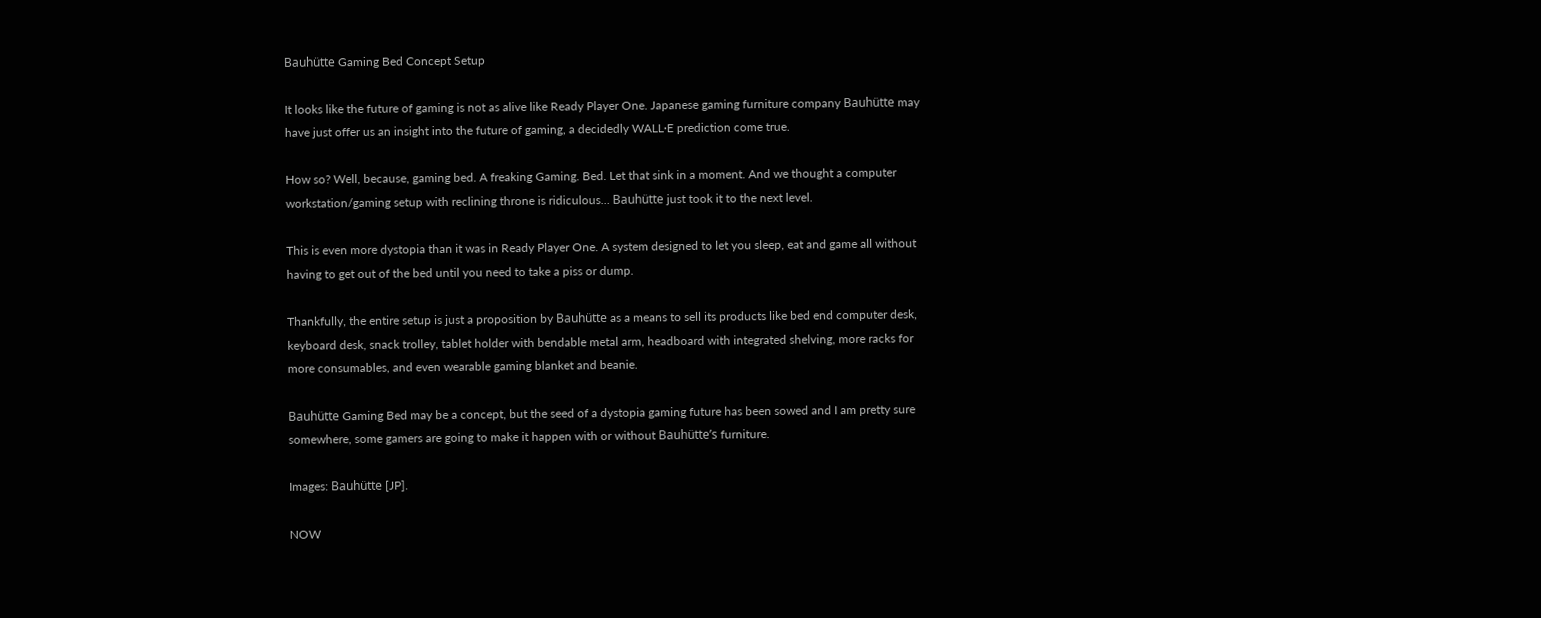Bauhütte Gaming Bed Concept Setup

It looks like the future of gaming is not as alive like Ready Player One. Japanese gaming furniture company Bauhütte may have just offer us an insight into the future of gaming, a decidedly WALL·E prediction come true.

How so? Well, because, gaming bed. A freaking Gaming. Bed. Let that sink in a moment. And we thought a computer workstation/gaming setup with reclining throne is ridiculous… Bauhütte just took it to the next level.

This is even more dystopia than it was in Ready Player One. A system designed to let you sleep, eat and game all without having to get out of the bed until you need to take a piss or dump.

Thankfully, the entire setup is just a proposition by Bauhütte as a means to sell its products like bed end computer desk, keyboard desk, snack trolley, tablet holder with bendable metal arm, headboard with integrated shelving, more racks for more consumables, and even wearable gaming blanket and beanie.

Bauhütte Gaming Bed may be a concept, but the seed of a dystopia gaming future has been sowed and I am pretty sure somewhere, some gamers are going to make it happen with or without Bauhütte’s furniture.

Images: Bauhütte [JP].

NOW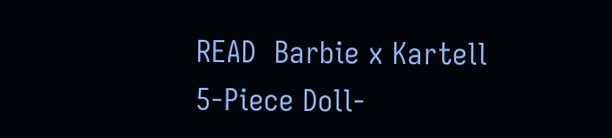READ  Barbie x Kartell 5-Piece Doll-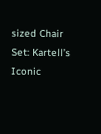sized Chair Set: Kartell’s Iconic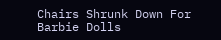Chairs Shrunk Down For Barbie Dolls